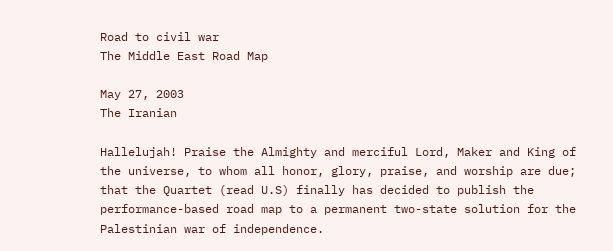Road to civil war
The Middle East Road Map

May 27, 2003
The Iranian

Hallelujah! Praise the Almighty and merciful Lord, Maker and King of the universe, to whom all honor, glory, praise, and worship are due; that the Quartet (read U.S) finally has decided to publish the performance-based road map to a permanent two-state solution for the Palestinian war of independence.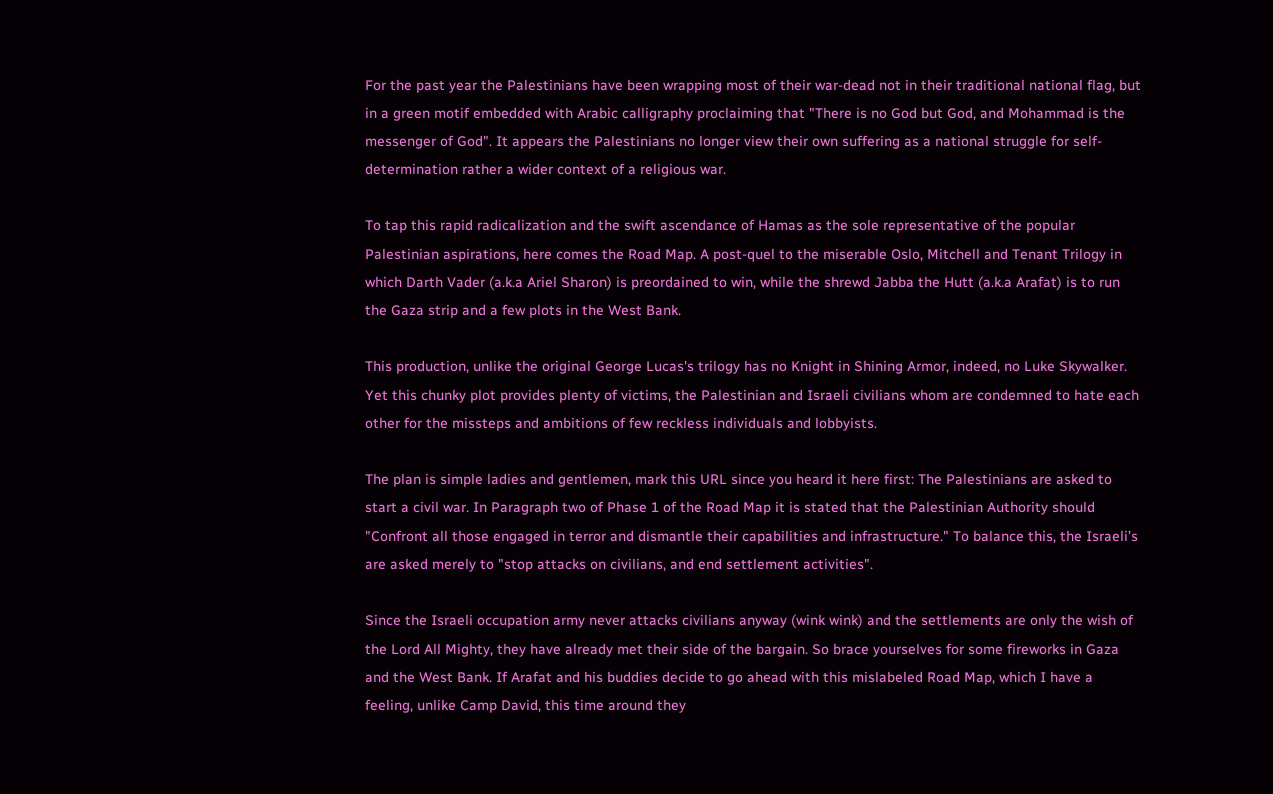For the past year the Palestinians have been wrapping most of their war-dead not in their traditional national flag, but in a green motif embedded with Arabic calligraphy proclaiming that "There is no God but God, and Mohammad is the messenger of God". It appears the Palestinians no longer view their own suffering as a national struggle for self-determination rather a wider context of a religious war.

To tap this rapid radicalization and the swift ascendance of Hamas as the sole representative of the popular Palestinian aspirations, here comes the Road Map. A post-quel to the miserable Oslo, Mitchell and Tenant Trilogy in which Darth Vader (a.k.a Ariel Sharon) is preordained to win, while the shrewd Jabba the Hutt (a.k.a Arafat) is to run the Gaza strip and a few plots in the West Bank.

This production, unlike the original George Lucas's trilogy has no Knight in Shining Armor, indeed, no Luke Skywalker. Yet this chunky plot provides plenty of victims, the Palestinian and Israeli civilians whom are condemned to hate each other for the missteps and ambitions of few reckless individuals and lobbyists.

The plan is simple ladies and gentlemen, mark this URL since you heard it here first: The Palestinians are asked to start a civil war. In Paragraph two of Phase 1 of the Road Map it is stated that the Palestinian Authority should "Confront all those engaged in terror and dismantle their capabilities and infrastructure." To balance this, the Israeli’s are asked merely to "stop attacks on civilians, and end settlement activities".

Since the Israeli occupation army never attacks civilians anyway (wink wink) and the settlements are only the wish of the Lord All Mighty, they have already met their side of the bargain. So brace yourselves for some fireworks in Gaza and the West Bank. If Arafat and his buddies decide to go ahead with this mislabeled Road Map, which I have a feeling, unlike Camp David, this time around they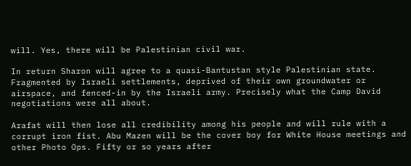will. Yes, there will be Palestinian civil war.

In return Sharon will agree to a quasi-Bantustan style Palestinian state. Fragmented by Israeli settlements, deprived of their own groundwater or airspace, and fenced-in by the Israeli army. Precisely what the Camp David negotiations were all about.

Arafat will then lose all credibility among his people and will rule with a corrupt iron fist. Abu Mazen will be the cover boy for White House meetings and other Photo Ops. Fifty or so years after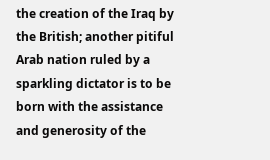the creation of the Iraq by the British; another pitiful Arab nation ruled by a sparkling dictator is to be born with the assistance and generosity of the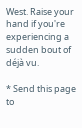West. Raise your hand if you're experiencing a sudden bout of déjà vu.

* Send this page to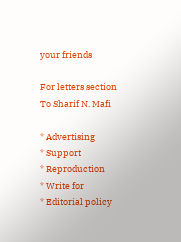your friends

For letters section
To Sharif N. Mafi

* Advertising
* Support
* Reproduction
* Write for
* Editorial policy